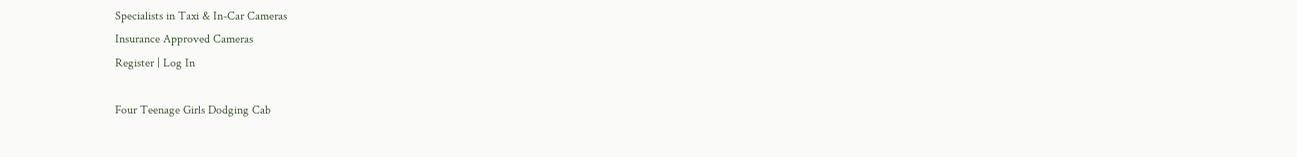Specialists in Taxi & In-Car Cameras
Insurance Approved Cameras
Register | Log In

Four Teenage Girls Dodging Cab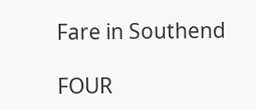Fare in Southend

FOUR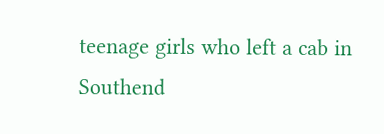teenage girls who left a cab in Southend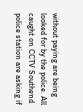without paying are being looked for by the police. All caught on CCTV Southend police station are asking if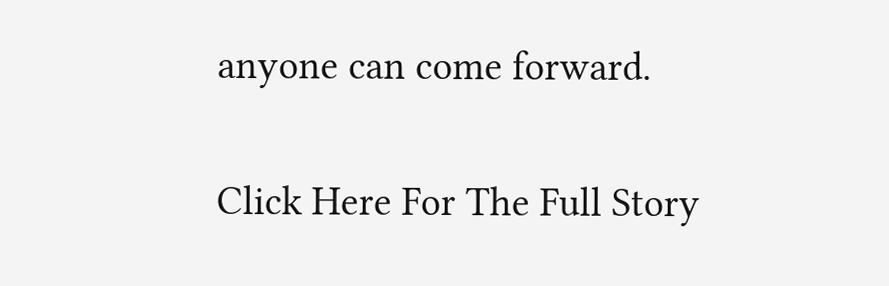anyone can come forward.

Click Here For The Full Story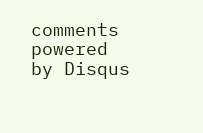comments powered by Disqus